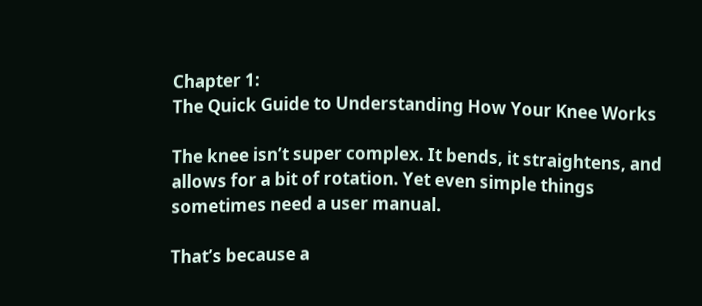Chapter 1:
The Quick Guide to Understanding How Your Knee Works

The knee isn’t super complex. It bends, it straightens, and allows for a bit of rotation. Yet even simple things sometimes need a user manual.

That’s because a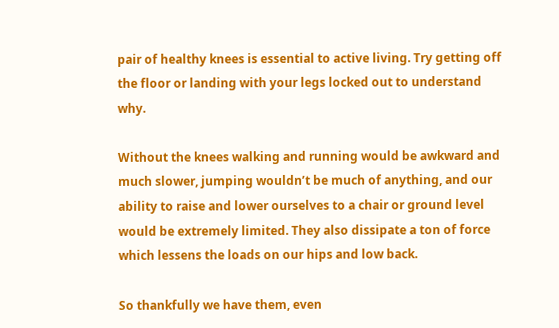pair of healthy knees is essential to active living. Try getting off the floor or landing with your legs locked out to understand why.

Without the knees walking and running would be awkward and much slower, jumping wouldn’t be much of anything, and our ability to raise and lower ourselves to a chair or ground level would be extremely limited. They also dissipate a ton of force which lessens the loads on our hips and low back.

So thankfully we have them, even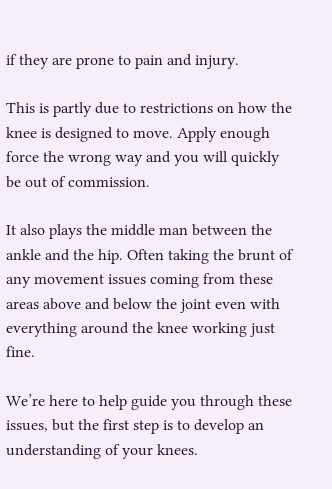if they are prone to pain and injury.

This is partly due to restrictions on how the knee is designed to move. Apply enough force the wrong way and you will quickly be out of commission.

It also plays the middle man between the ankle and the hip. Often taking the brunt of any movement issues coming from these areas above and below the joint even with everything around the knee working just fine.

We’re here to help guide you through these issues, but the first step is to develop an understanding of your knees.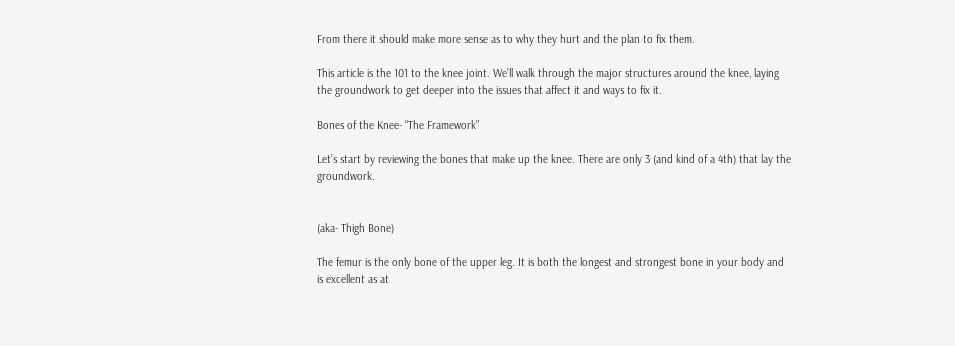From there it should make more sense as to why they hurt and the plan to fix them.

This article is the 101 to the knee joint. We’ll walk through the major structures around the knee, laying the groundwork to get deeper into the issues that affect it and ways to fix it.

Bones of the Knee- “The Framework”

Let’s start by reviewing the bones that make up the knee. There are only 3 (and kind of a 4th) that lay the groundwork.


(aka- Thigh Bone)

The femur is the only bone of the upper leg. It is both the longest and strongest bone in your body and is excellent as at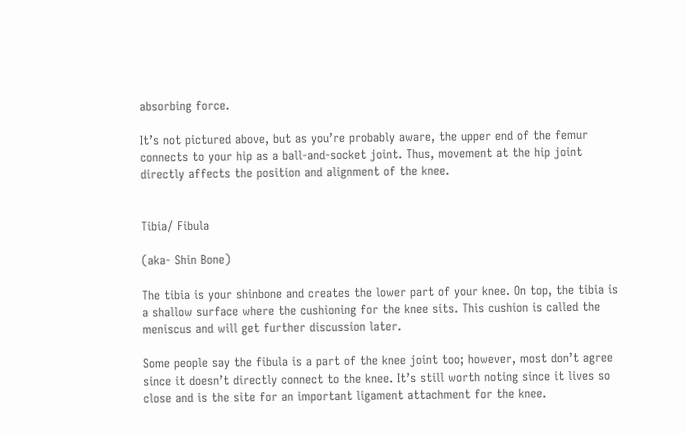absorbing force.

It’s not pictured above, but as you’re probably aware, the upper end of the femur connects to your hip as a ball-and-socket joint. Thus, movement at the hip joint directly affects the position and alignment of the knee.


Tibia/ Fibula

(aka- Shin Bone)

The tibia is your shinbone and creates the lower part of your knee. On top, the tibia is a shallow surface where the cushioning for the knee sits. This cushion is called the meniscus and will get further discussion later.

Some people say the fibula is a part of the knee joint too; however, most don’t agree since it doesn’t directly connect to the knee. It’s still worth noting since it lives so close and is the site for an important ligament attachment for the knee.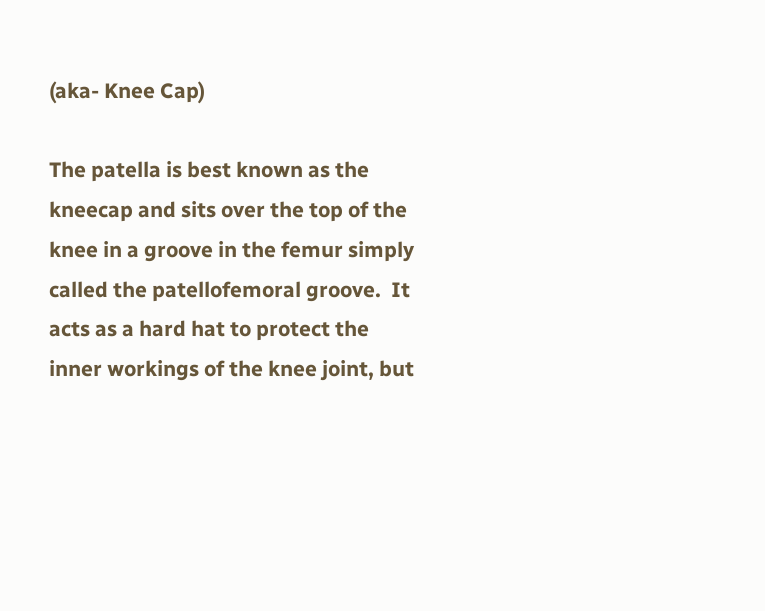(aka- Knee Cap)

The patella is best known as the kneecap and sits over the top of the knee in a groove in the femur simply called the patellofemoral groove.  It acts as a hard hat to protect the inner workings of the knee joint, but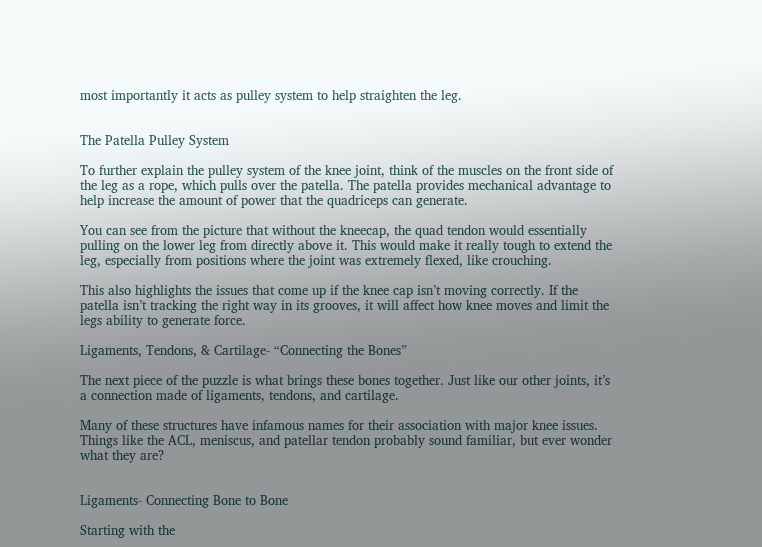most importantly it acts as pulley system to help straighten the leg.


The Patella Pulley System

To further explain the pulley system of the knee joint, think of the muscles on the front side of the leg as a rope, which pulls over the patella. The patella provides mechanical advantage to help increase the amount of power that the quadriceps can generate.

You can see from the picture that without the kneecap, the quad tendon would essentially pulling on the lower leg from directly above it. This would make it really tough to extend the leg, especially from positions where the joint was extremely flexed, like crouching.

This also highlights the issues that come up if the knee cap isn’t moving correctly. If the patella isn’t tracking the right way in its grooves, it will affect how knee moves and limit the legs ability to generate force.

Ligaments, Tendons, & Cartilage- “Connecting the Bones”

The next piece of the puzzle is what brings these bones together. Just like our other joints, it’s a connection made of ligaments, tendons, and cartilage.

Many of these structures have infamous names for their association with major knee issues. Things like the ACL, meniscus, and patellar tendon probably sound familiar, but ever wonder what they are?


Ligaments- Connecting Bone to Bone

Starting with the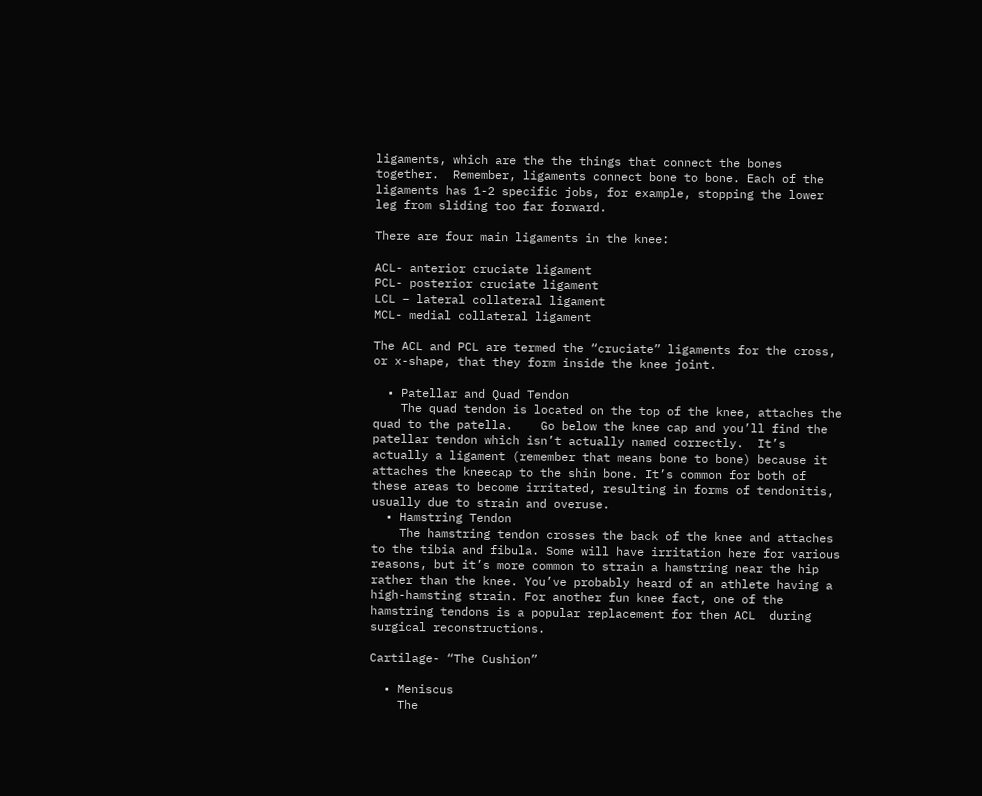ligaments, which are the the things that connect the bones together.  Remember, ligaments connect bone to bone. Each of the ligaments has 1-2 specific jobs, for example, stopping the lower leg from sliding too far forward.

There are four main ligaments in the knee:

ACL- anterior cruciate ligament
PCL- posterior cruciate ligament
LCL – lateral collateral ligament
MCL- medial collateral ligament

The ACL and PCL are termed the “cruciate” ligaments for the cross, or x-shape, that they form inside the knee joint.

  • Patellar and Quad Tendon
    The quad tendon is located on the top of the knee, attaches the quad to the patella.    Go below the knee cap and you’ll find the patellar tendon which isn’t actually named correctly.  It’s actually a ligament (remember that means bone to bone) because it attaches the kneecap to the shin bone. It’s common for both of these areas to become irritated, resulting in forms of tendonitis, usually due to strain and overuse.
  • Hamstring Tendon
    The hamstring tendon crosses the back of the knee and attaches to the tibia and fibula. Some will have irritation here for various reasons, but it’s more common to strain a hamstring near the hip rather than the knee. You’ve probably heard of an athlete having a high-hamsting strain. For another fun knee fact, one of the hamstring tendons is a popular replacement for then ACL  during surgical reconstructions.

Cartilage- “The Cushion”

  • Meniscus
    The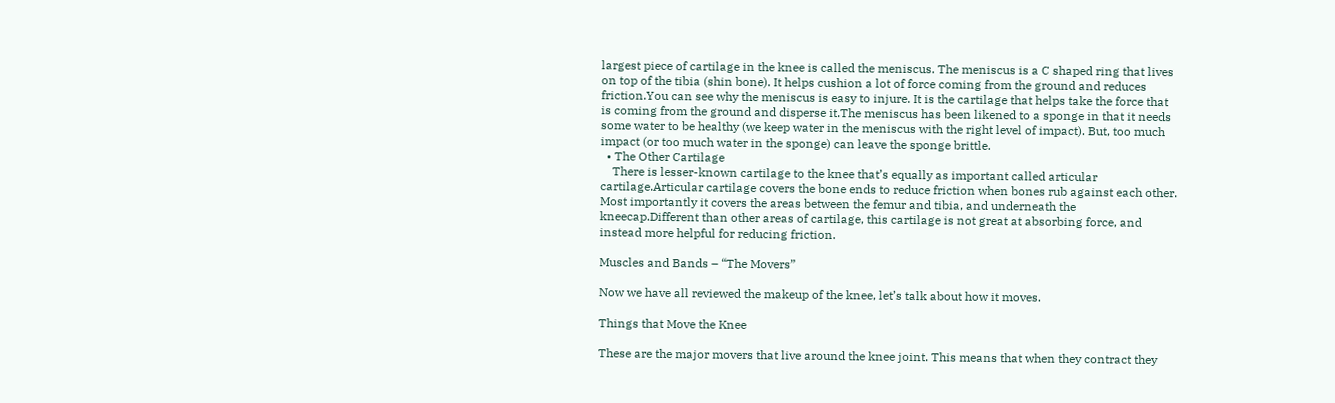largest piece of cartilage in the knee is called the meniscus. The meniscus is a C shaped ring that lives on top of the tibia (shin bone). It helps cushion a lot of force coming from the ground and reduces friction.You can see why the meniscus is easy to injure. It is the cartilage that helps take the force that is coming from the ground and disperse it.The meniscus has been likened to a sponge in that it needs some water to be healthy (we keep water in the meniscus with the right level of impact). But, too much impact (or too much water in the sponge) can leave the sponge brittle.
  • The Other Cartilage
    There is lesser-known cartilage to the knee that’s equally as important called articular cartilage.Articular cartilage covers the bone ends to reduce friction when bones rub against each other. Most importantly it covers the areas between the femur and tibia, and underneath the kneecap.Different than other areas of cartilage, this cartilage is not great at absorbing force, and instead more helpful for reducing friction.

Muscles and Bands – “The Movers”

Now we have all reviewed the makeup of the knee, let’s talk about how it moves.

Things that Move the Knee

These are the major movers that live around the knee joint. This means that when they contract they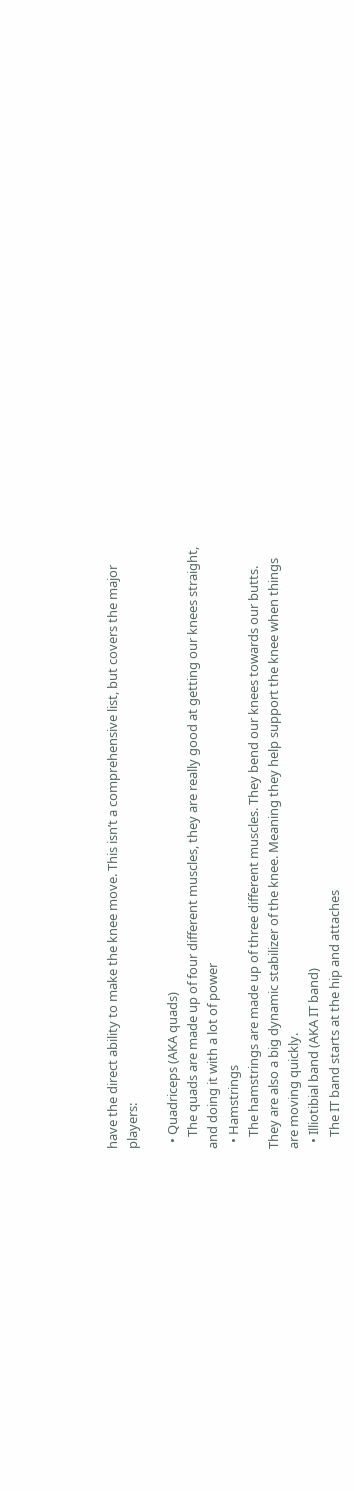have the direct ability to make the knee move. This isn’t a comprehensive list, but covers the major players:

  • Quadriceps (AKA quads)
    The quads are made up of four different muscles, they are really good at getting our knees straight, and doing it with a lot of power
  • Hamstrings
    The hamstrings are made up of three different muscles. They bend our knees towards our butts. They are also a big dynamic stabilizer of the knee. Meaning they help support the knee when things are moving quickly.
  • Illiotibial band (AKA IT band)
    The IT band starts at the hip and attaches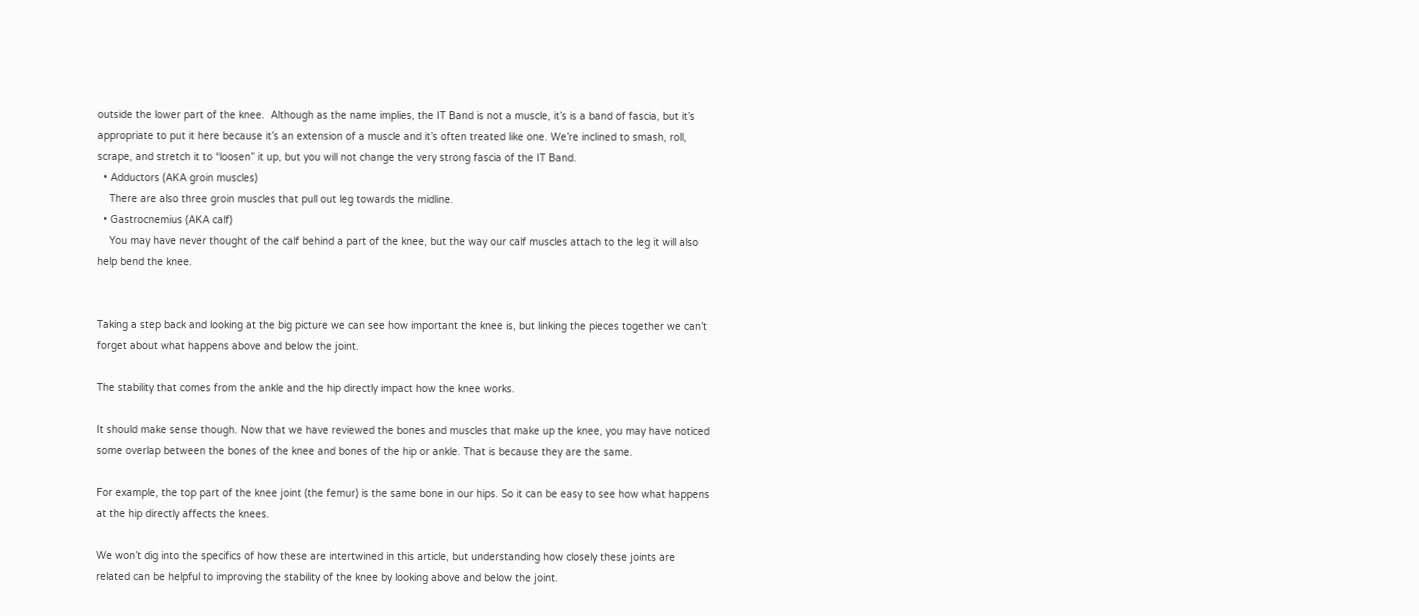outside the lower part of the knee.  Although as the name implies, the IT Band is not a muscle, it’s is a band of fascia, but it’s appropriate to put it here because it’s an extension of a muscle and it’s often treated like one. We’re inclined to smash, roll, scrape, and stretch it to “loosen” it up, but you will not change the very strong fascia of the IT Band.
  • Adductors (AKA groin muscles)
    There are also three groin muscles that pull out leg towards the midline.
  • Gastrocnemius (AKA calf)
    You may have never thought of the calf behind a part of the knee, but the way our calf muscles attach to the leg it will also help bend the knee.


Taking a step back and looking at the big picture we can see how important the knee is, but linking the pieces together we can’t forget about what happens above and below the joint.

The stability that comes from the ankle and the hip directly impact how the knee works.

It should make sense though. Now that we have reviewed the bones and muscles that make up the knee, you may have noticed some overlap between the bones of the knee and bones of the hip or ankle. That is because they are the same.

For example, the top part of the knee joint (the femur) is the same bone in our hips. So it can be easy to see how what happens at the hip directly affects the knees.

We won’t dig into the specifics of how these are intertwined in this article, but understanding how closely these joints are related can be helpful to improving the stability of the knee by looking above and below the joint.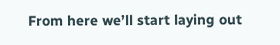From here we’ll start laying out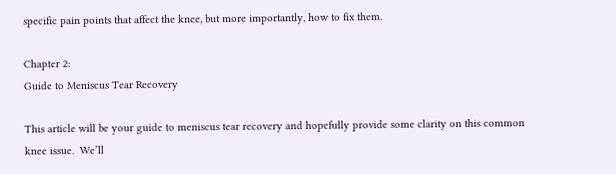specific pain points that affect the knee, but more importantly, how to fix them.

Chapter 2:
Guide to Meniscus Tear Recovery

This article will be your guide to meniscus tear recovery and hopefully provide some clarity on this common knee issue.  We’ll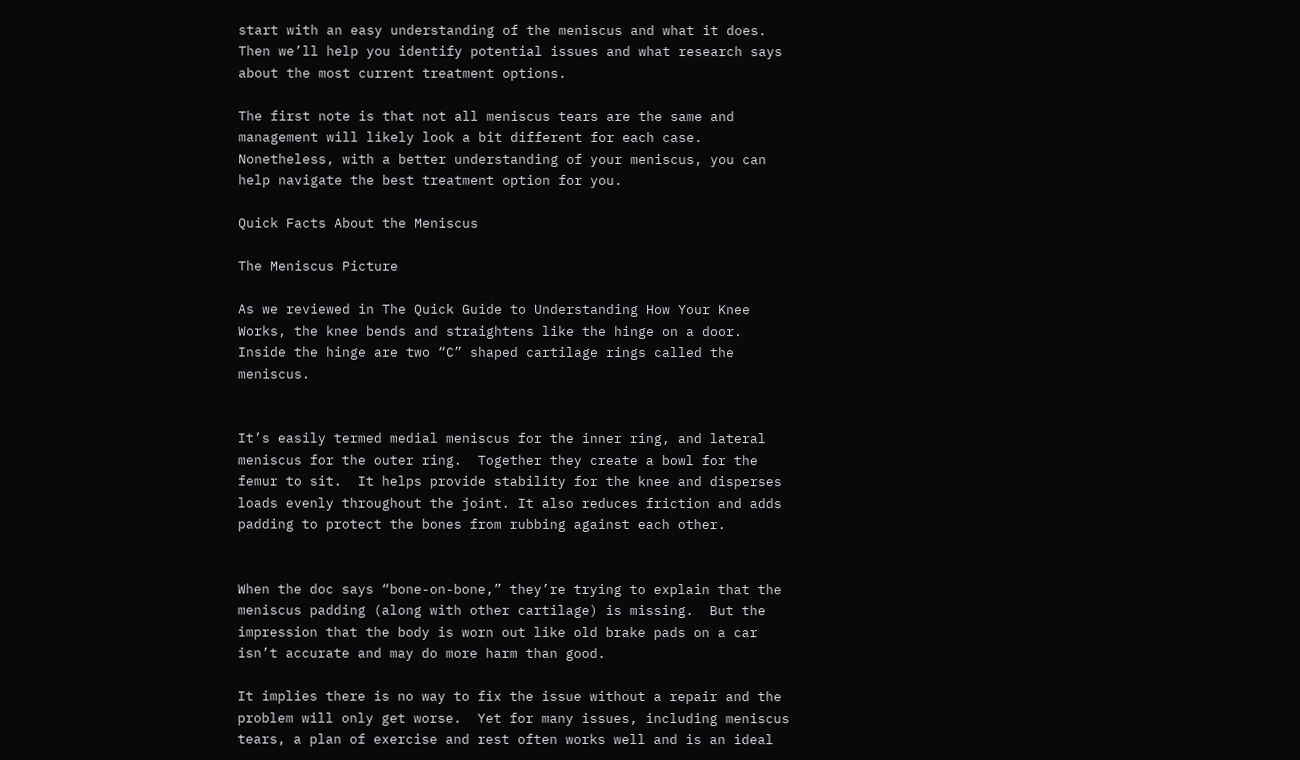start with an easy understanding of the meniscus and what it does. Then we’ll help you identify potential issues and what research says about the most current treatment options.

The first note is that not all meniscus tears are the same and management will likely look a bit different for each case.  Nonetheless, with a better understanding of your meniscus, you can help navigate the best treatment option for you.

Quick Facts About the Meniscus

The Meniscus Picture

As we reviewed in The Quick Guide to Understanding How Your Knee Works, the knee bends and straightens like the hinge on a door.  Inside the hinge are two “C” shaped cartilage rings called the meniscus.


It’s easily termed medial meniscus for the inner ring, and lateral meniscus for the outer ring.  Together they create a bowl for the femur to sit.  It helps provide stability for the knee and disperses loads evenly throughout the joint. It also reduces friction and adds padding to protect the bones from rubbing against each other.


When the doc says “bone-on-bone,” they’re trying to explain that the meniscus padding (along with other cartilage) is missing.  But the impression that the body is worn out like old brake pads on a car isn’t accurate and may do more harm than good.

It implies there is no way to fix the issue without a repair and the problem will only get worse.  Yet for many issues, including meniscus tears, a plan of exercise and rest often works well and is an ideal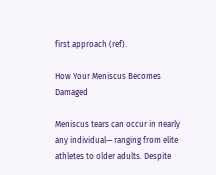first approach (ref).

How Your Meniscus Becomes Damaged

Meniscus tears can occur in nearly any individual— ranging from elite athletes to older adults. Despite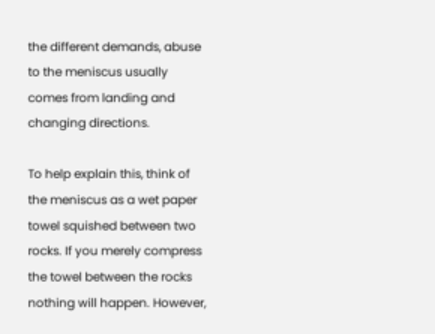the different demands, abuse to the meniscus usually comes from landing and changing directions.

To help explain this, think of the meniscus as a wet paper towel squished between two rocks. If you merely compress the towel between the rocks nothing will happen. However,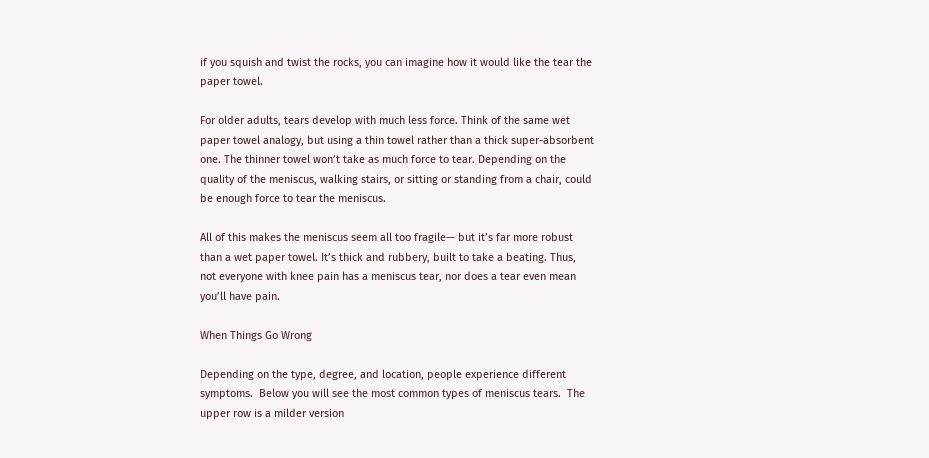if you squish and twist the rocks, you can imagine how it would like the tear the paper towel.

For older adults, tears develop with much less force. Think of the same wet paper towel analogy, but using a thin towel rather than a thick super-absorbent one. The thinner towel won’t take as much force to tear. Depending on the quality of the meniscus, walking stairs, or sitting or standing from a chair, could be enough force to tear the meniscus.

All of this makes the meniscus seem all too fragile— but it’s far more robust than a wet paper towel. It’s thick and rubbery, built to take a beating. Thus, not everyone with knee pain has a meniscus tear, nor does a tear even mean you’ll have pain.

When Things Go Wrong

Depending on the type, degree, and location, people experience different symptoms.  Below you will see the most common types of meniscus tears.  The upper row is a milder version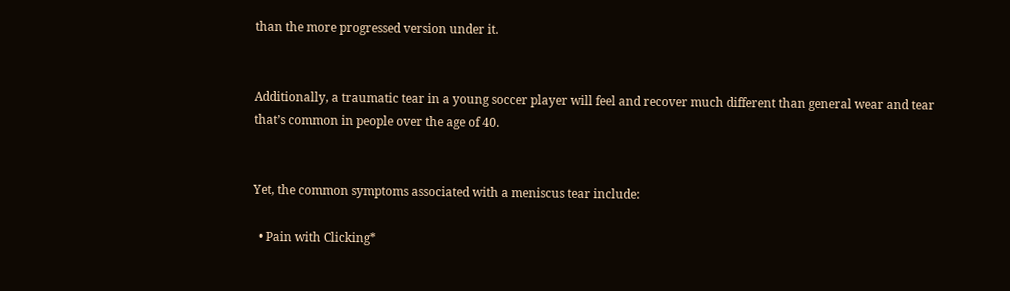than the more progressed version under it.


Additionally, a traumatic tear in a young soccer player will feel and recover much different than general wear and tear that’s common in people over the age of 40.


Yet, the common symptoms associated with a meniscus tear include:

  • Pain with Clicking*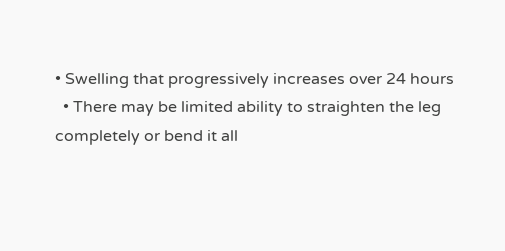• Swelling that progressively increases over 24 hours
  • There may be limited ability to straighten the leg completely or bend it all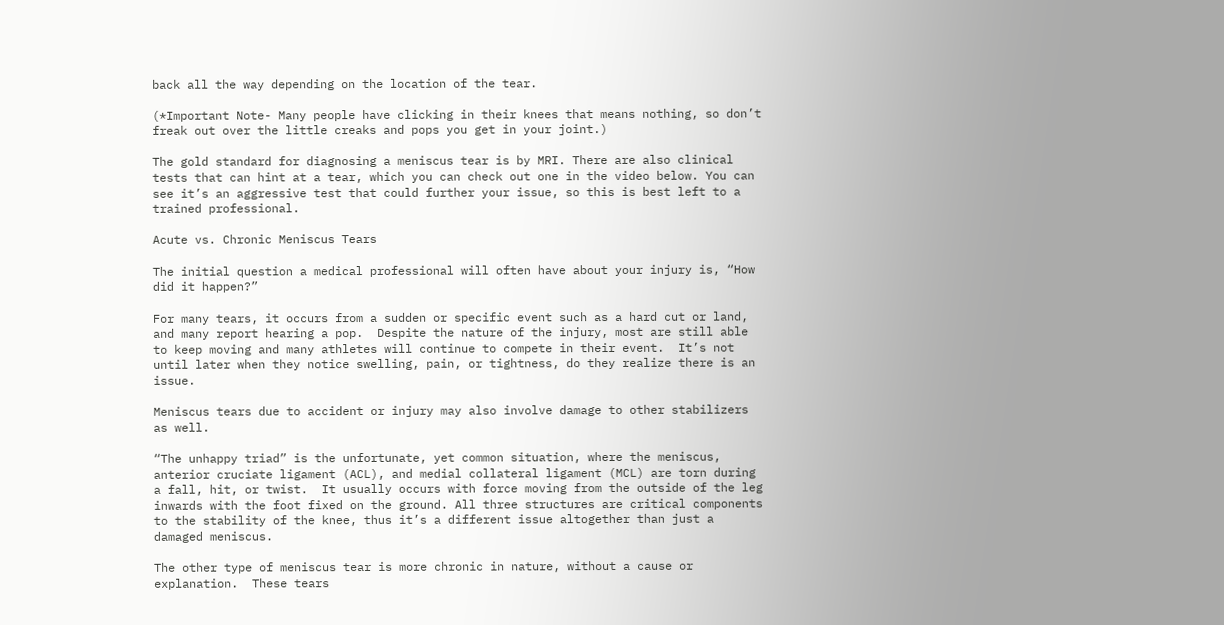back all the way depending on the location of the tear.

(*Important Note- Many people have clicking in their knees that means nothing, so don’t freak out over the little creaks and pops you get in your joint.)

The gold standard for diagnosing a meniscus tear is by MRI. There are also clinical tests that can hint at a tear, which you can check out one in the video below. You can see it’s an aggressive test that could further your issue, so this is best left to a trained professional.

Acute vs. Chronic Meniscus Tears

The initial question a medical professional will often have about your injury is, “How did it happen?”

For many tears, it occurs from a sudden or specific event such as a hard cut or land, and many report hearing a pop.  Despite the nature of the injury, most are still able to keep moving and many athletes will continue to compete in their event.  It’s not until later when they notice swelling, pain, or tightness, do they realize there is an issue.

Meniscus tears due to accident or injury may also involve damage to other stabilizers as well.

“The unhappy triad” is the unfortunate, yet common situation, where the meniscus, anterior cruciate ligament (ACL), and medial collateral ligament (MCL) are torn during a fall, hit, or twist.  It usually occurs with force moving from the outside of the leg inwards with the foot fixed on the ground. All three structures are critical components to the stability of the knee, thus it’s a different issue altogether than just a damaged meniscus.

The other type of meniscus tear is more chronic in nature, without a cause or explanation.  These tears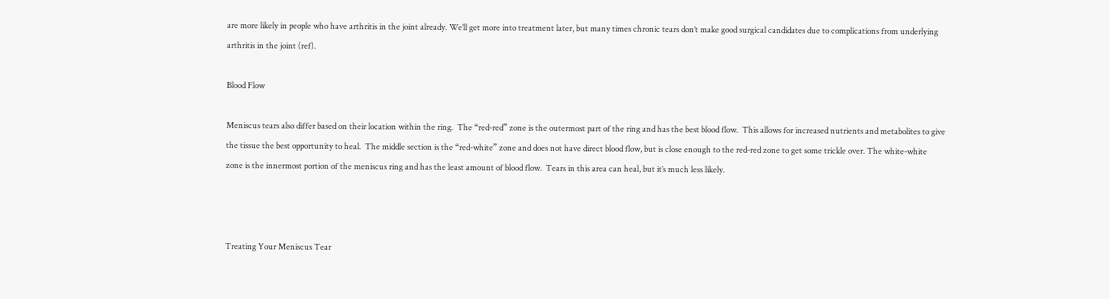are more likely in people who have arthritis in the joint already. We’ll get more into treatment later, but many times chronic tears don’t make good surgical candidates due to complications from underlying arthritis in the joint (ref).

Blood Flow

Meniscus tears also differ based on their location within the ring.  The “red-red” zone is the outermost part of the ring and has the best blood flow.  This allows for increased nutrients and metabolites to give the tissue the best opportunity to heal.  The middle section is the “red-white” zone and does not have direct blood flow, but is close enough to the red-red zone to get some trickle over. The white-white zone is the innermost portion of the meniscus ring and has the least amount of blood flow.  Tears in this area can heal, but it’s much less likely.



Treating Your Meniscus Tear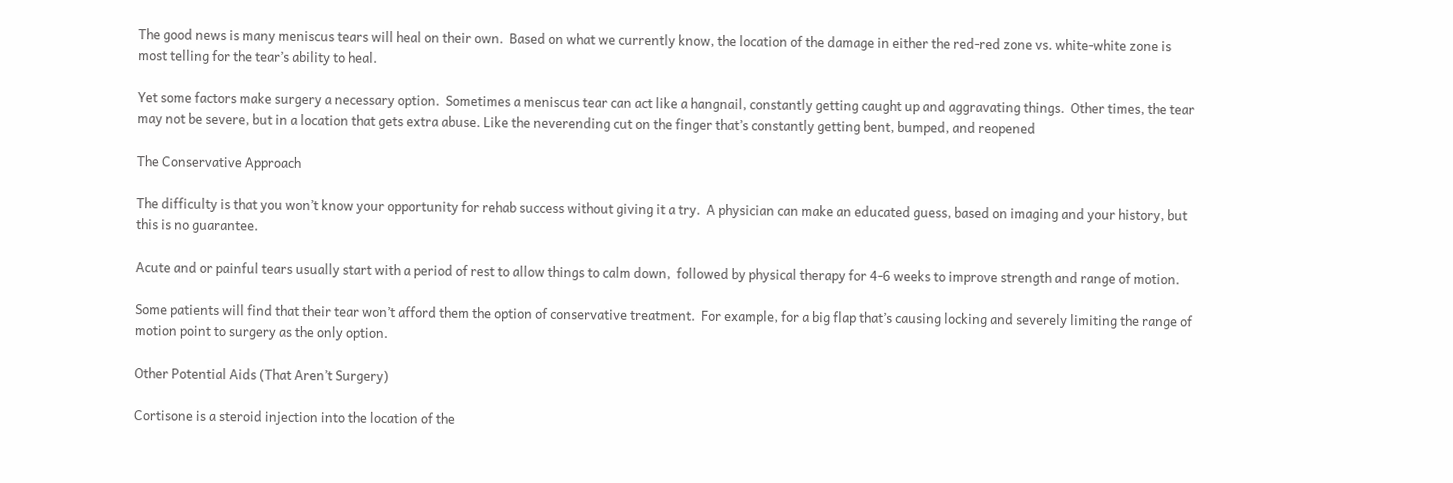The good news is many meniscus tears will heal on their own.  Based on what we currently know, the location of the damage in either the red-red zone vs. white-white zone is most telling for the tear’s ability to heal.

Yet some factors make surgery a necessary option.  Sometimes a meniscus tear can act like a hangnail, constantly getting caught up and aggravating things.  Other times, the tear may not be severe, but in a location that gets extra abuse. Like the neverending cut on the finger that’s constantly getting bent, bumped, and reopened

The Conservative Approach

The difficulty is that you won’t know your opportunity for rehab success without giving it a try.  A physician can make an educated guess, based on imaging and your history, but this is no guarantee.

Acute and or painful tears usually start with a period of rest to allow things to calm down,  followed by physical therapy for 4-6 weeks to improve strength and range of motion.

Some patients will find that their tear won’t afford them the option of conservative treatment.  For example, for a big flap that’s causing locking and severely limiting the range of motion point to surgery as the only option.

Other Potential Aids (That Aren’t Surgery)

Cortisone is a steroid injection into the location of the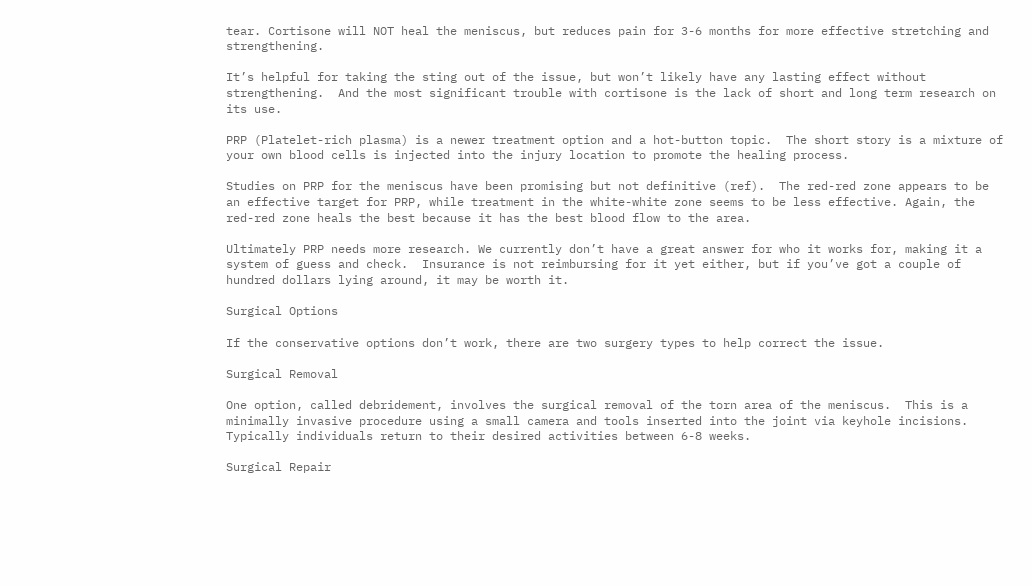tear. Cortisone will NOT heal the meniscus, but reduces pain for 3-6 months for more effective stretching and strengthening.

It’s helpful for taking the sting out of the issue, but won’t likely have any lasting effect without strengthening.  And the most significant trouble with cortisone is the lack of short and long term research on its use.

PRP (Platelet-rich plasma) is a newer treatment option and a hot-button topic.  The short story is a mixture of your own blood cells is injected into the injury location to promote the healing process.

Studies on PRP for the meniscus have been promising but not definitive (ref).  The red-red zone appears to be an effective target for PRP, while treatment in the white-white zone seems to be less effective. Again, the red-red zone heals the best because it has the best blood flow to the area.

Ultimately PRP needs more research. We currently don’t have a great answer for who it works for, making it a system of guess and check.  Insurance is not reimbursing for it yet either, but if you’ve got a couple of hundred dollars lying around, it may be worth it.

Surgical Options

If the conservative options don’t work, there are two surgery types to help correct the issue.

Surgical Removal

One option, called debridement, involves the surgical removal of the torn area of the meniscus.  This is a minimally invasive procedure using a small camera and tools inserted into the joint via keyhole incisions. Typically individuals return to their desired activities between 6-8 weeks.

Surgical Repair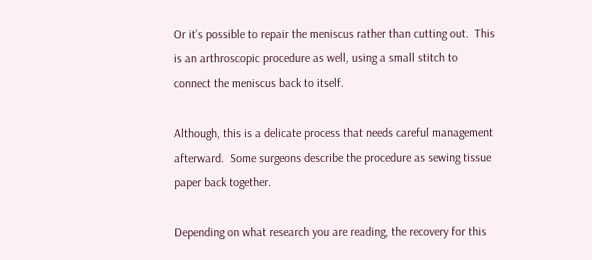Or it’s possible to repair the meniscus rather than cutting out.  This is an arthroscopic procedure as well, using a small stitch to connect the meniscus back to itself.

Although, this is a delicate process that needs careful management afterward.  Some surgeons describe the procedure as sewing tissue paper back together.

Depending on what research you are reading, the recovery for this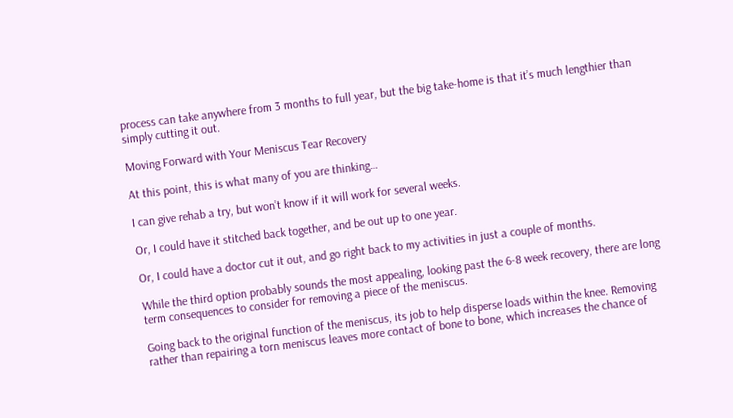process can take anywhere from 3 months to full year, but the big take-home is that it’s much lengthier than simply cutting it out.

Moving Forward with Your Meniscus Tear Recovery

At this point, this is what many of you are thinking…

I can give rehab a try, but won’t know if it will work for several weeks.

Or, I could have it stitched back together, and be out up to one year.

Or, I could have a doctor cut it out, and go right back to my activities in just a couple of months.

While the third option probably sounds the most appealing, looking past the 6-8 week recovery, there are long term consequences to consider for removing a piece of the meniscus.

Going back to the original function of the meniscus, its job to help disperse loads within the knee. Removing rather than repairing a torn meniscus leaves more contact of bone to bone, which increases the chance of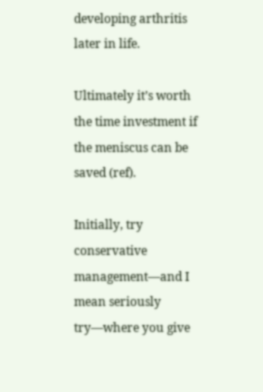developing arthritis later in life.

Ultimately it’s worth the time investment if the meniscus can be saved (ref).

Initially, try conservative management—and I mean seriously try—where you give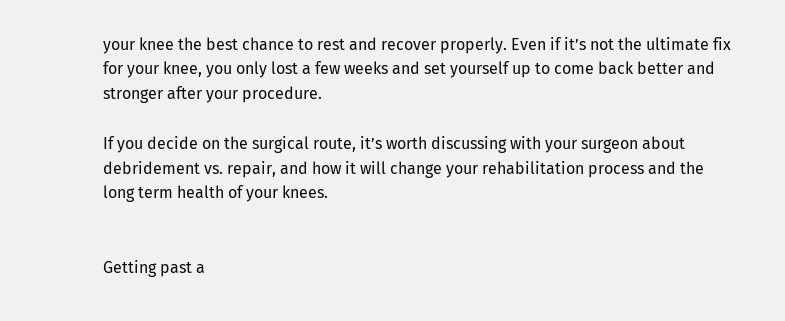your knee the best chance to rest and recover properly. Even if it’s not the ultimate fix for your knee, you only lost a few weeks and set yourself up to come back better and stronger after your procedure.

If you decide on the surgical route, it’s worth discussing with your surgeon about debridement vs. repair, and how it will change your rehabilitation process and the long term health of your knees.


Getting past a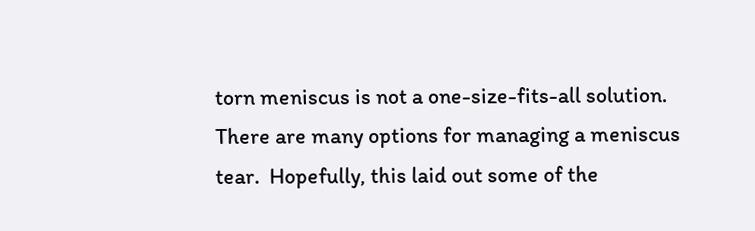torn meniscus is not a one-size-fits-all solution. There are many options for managing a meniscus tear.  Hopefully, this laid out some of the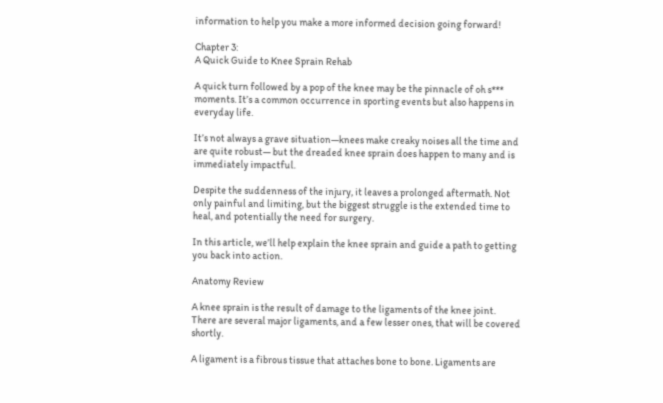information to help you make a more informed decision going forward!

Chapter 3:
A Quick Guide to Knee Sprain Rehab

A quick turn followed by a pop of the knee may be the pinnacle of oh s*** moments. It’s a common occurrence in sporting events but also happens in everyday life.

It’s not always a grave situation—knees make creaky noises all the time and are quite robust— but the dreaded knee sprain does happen to many and is immediately impactful.

Despite the suddenness of the injury, it leaves a prolonged aftermath. Not only painful and limiting, but the biggest struggle is the extended time to heal, and potentially the need for surgery.

In this article, we’ll help explain the knee sprain and guide a path to getting you back into action.

Anatomy Review

A knee sprain is the result of damage to the ligaments of the knee joint. There are several major ligaments, and a few lesser ones, that will be covered shortly.

A ligament is a fibrous tissue that attaches bone to bone. Ligaments are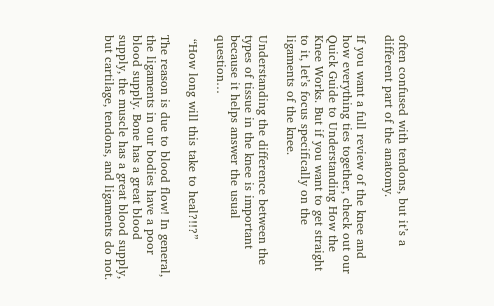often confused with tendons, but it’s a different part of the anatomy.

If you want a full review of the knee and how everything ties together, check out our Quick Guide to Understanding How the Knee Works. But if you want to get straight to it, let’s focus specifically on the ligaments of the knee.

Understanding the difference between the types of tissue in the knee is important because it helps answer the usual question…

 “How long will this take to heal?!!?”

The reason is due to blood flow! In general, the ligaments in our bodies have a poor blood supply. Bone has a great blood supply, the muscle has a great blood supply, but cartilage, tendons, and ligaments do not.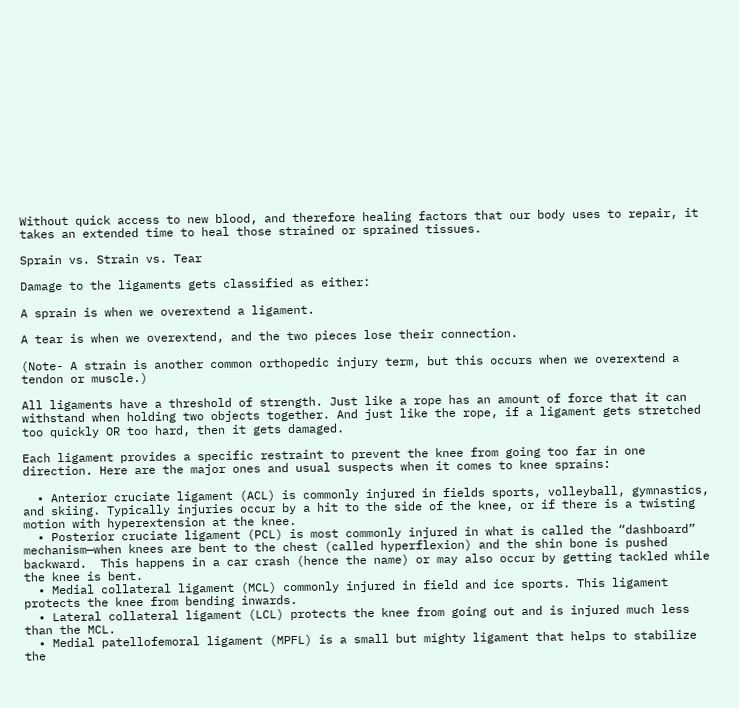Without quick access to new blood, and therefore healing factors that our body uses to repair, it takes an extended time to heal those strained or sprained tissues.

Sprain vs. Strain vs. Tear

Damage to the ligaments gets classified as either:

A sprain is when we overextend a ligament.

A tear is when we overextend, and the two pieces lose their connection.

(Note- A strain is another common orthopedic injury term, but this occurs when we overextend a tendon or muscle.)

All ligaments have a threshold of strength. Just like a rope has an amount of force that it can withstand when holding two objects together. And just like the rope, if a ligament gets stretched too quickly OR too hard, then it gets damaged.

Each ligament provides a specific restraint to prevent the knee from going too far in one direction. Here are the major ones and usual suspects when it comes to knee sprains:

  • Anterior cruciate ligament (ACL) is commonly injured in fields sports, volleyball, gymnastics, and skiing. Typically injuries occur by a hit to the side of the knee, or if there is a twisting motion with hyperextension at the knee.
  • Posterior cruciate ligament (PCL) is most commonly injured in what is called the “dashboard” mechanism—when knees are bent to the chest (called hyperflexion) and the shin bone is pushed backward.  This happens in a car crash (hence the name) or may also occur by getting tackled while the knee is bent.
  • Medial collateral ligament (MCL) commonly injured in field and ice sports. This ligament protects the knee from bending inwards.
  • Lateral collateral ligament (LCL) protects the knee from going out and is injured much less than the MCL.
  • Medial patellofemoral ligament (MPFL) is a small but mighty ligament that helps to stabilize the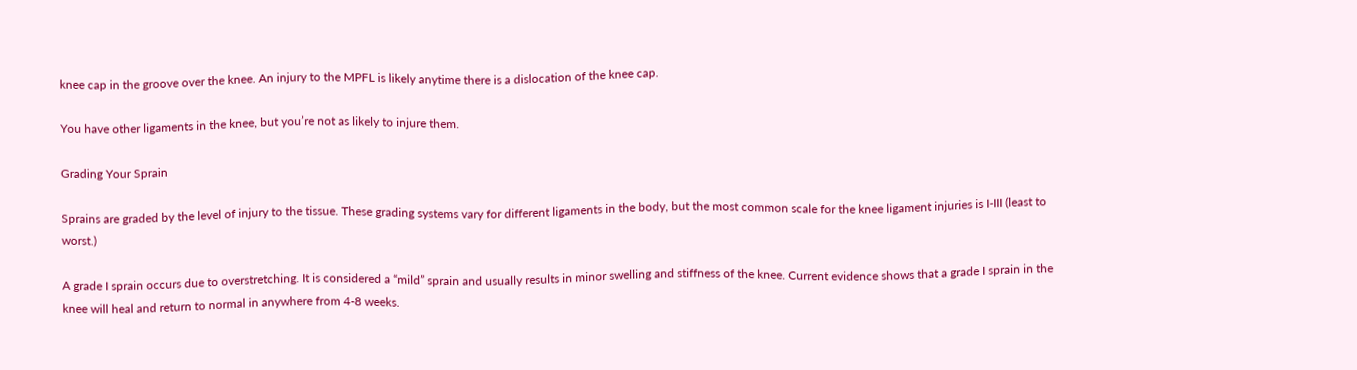knee cap in the groove over the knee. An injury to the MPFL is likely anytime there is a dislocation of the knee cap.

You have other ligaments in the knee, but you’re not as likely to injure them.

Grading Your Sprain

Sprains are graded by the level of injury to the tissue. These grading systems vary for different ligaments in the body, but the most common scale for the knee ligament injuries is I-III (least to worst.)

A grade I sprain occurs due to overstretching. It is considered a “mild” sprain and usually results in minor swelling and stiffness of the knee. Current evidence shows that a grade I sprain in the knee will heal and return to normal in anywhere from 4-8 weeks.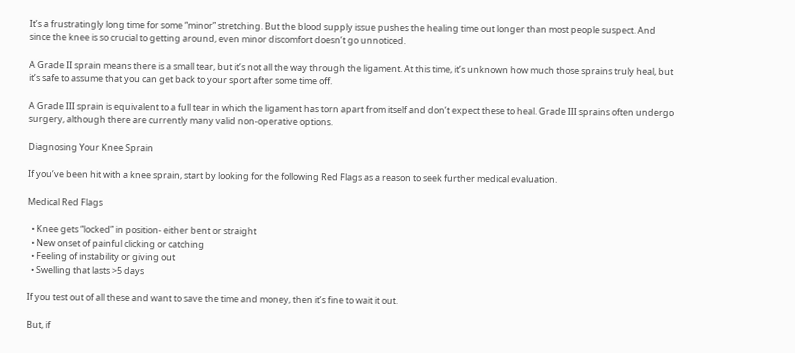It’s a frustratingly long time for some “minor” stretching. But the blood supply issue pushes the healing time out longer than most people suspect. And since the knee is so crucial to getting around, even minor discomfort doesn’t go unnoticed.

A Grade II sprain means there is a small tear, but it’s not all the way through the ligament. At this time, it’s unknown how much those sprains truly heal, but it’s safe to assume that you can get back to your sport after some time off.

A Grade III sprain is equivalent to a full tear in which the ligament has torn apart from itself and don’t expect these to heal. Grade III sprains often undergo surgery, although there are currently many valid non-operative options.

Diagnosing Your Knee Sprain

If you’ve been hit with a knee sprain, start by looking for the following Red Flags as a reason to seek further medical evaluation.

Medical Red Flags

  • Knee gets “locked” in position- either bent or straight
  • New onset of painful clicking or catching
  • Feeling of instability or giving out
  • Swelling that lasts >5 days

If you test out of all these and want to save the time and money, then it’s fine to wait it out.

But, if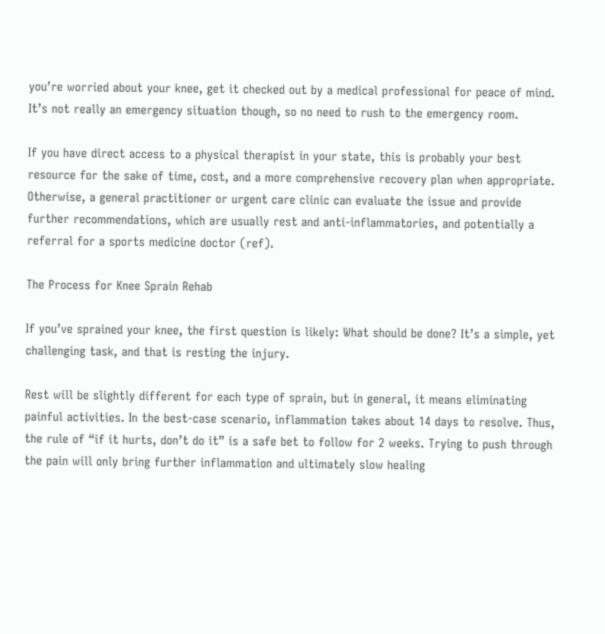you’re worried about your knee, get it checked out by a medical professional for peace of mind.  It’s not really an emergency situation though, so no need to rush to the emergency room.

If you have direct access to a physical therapist in your state, this is probably your best resource for the sake of time, cost, and a more comprehensive recovery plan when appropriate. Otherwise, a general practitioner or urgent care clinic can evaluate the issue and provide further recommendations, which are usually rest and anti-inflammatories, and potentially a referral for a sports medicine doctor (ref).

The Process for Knee Sprain Rehab

If you’ve sprained your knee, the first question is likely: What should be done? It’s a simple, yet challenging task, and that is resting the injury.

Rest will be slightly different for each type of sprain, but in general, it means eliminating painful activities. In the best-case scenario, inflammation takes about 14 days to resolve. Thus, the rule of “if it hurts, don’t do it” is a safe bet to follow for 2 weeks. Trying to push through the pain will only bring further inflammation and ultimately slow healing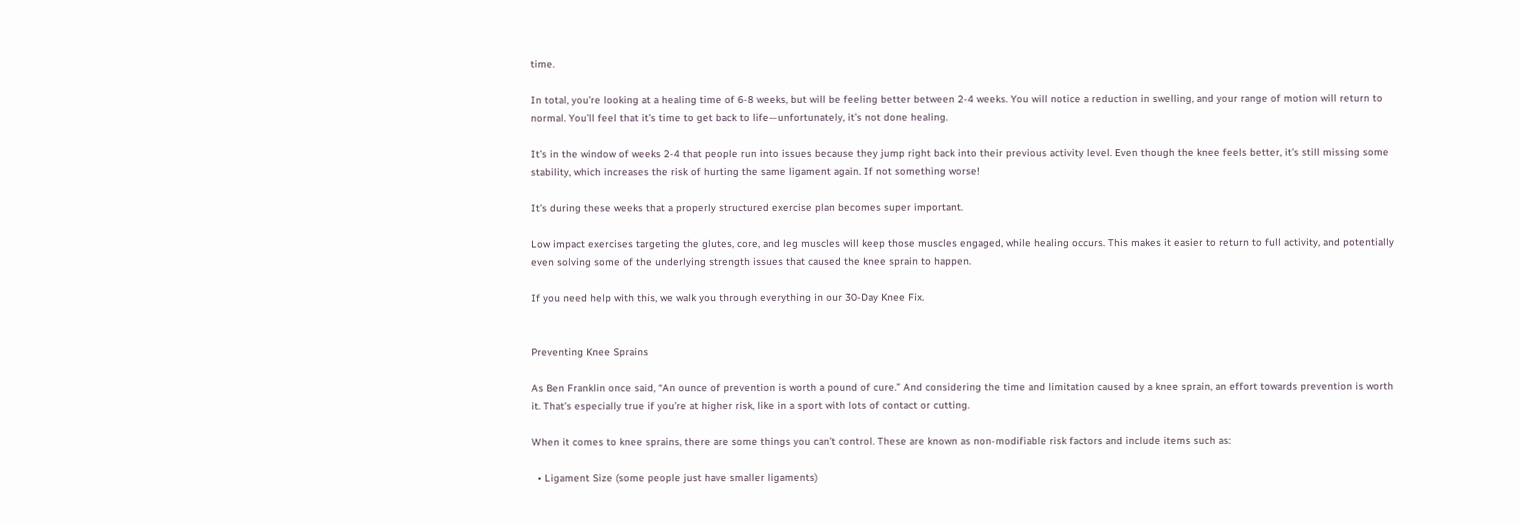time.

In total, you’re looking at a healing time of 6-8 weeks, but will be feeling better between 2-4 weeks. You will notice a reduction in swelling, and your range of motion will return to normal. You’ll feel that it’s time to get back to life—unfortunately, it’s not done healing.

It’s in the window of weeks 2-4 that people run into issues because they jump right back into their previous activity level. Even though the knee feels better, it’s still missing some stability, which increases the risk of hurting the same ligament again. If not something worse!

It’s during these weeks that a properly structured exercise plan becomes super important.

Low impact exercises targeting the glutes, core, and leg muscles will keep those muscles engaged, while healing occurs. This makes it easier to return to full activity, and potentially even solving some of the underlying strength issues that caused the knee sprain to happen.

If you need help with this, we walk you through everything in our 30-Day Knee Fix.


Preventing Knee Sprains

As Ben Franklin once said, “An ounce of prevention is worth a pound of cure.” And considering the time and limitation caused by a knee sprain, an effort towards prevention is worth it. That’s especially true if you’re at higher risk, like in a sport with lots of contact or cutting.

When it comes to knee sprains, there are some things you can’t control. These are known as non-modifiable risk factors and include items such as:

  • Ligament Size (some people just have smaller ligaments)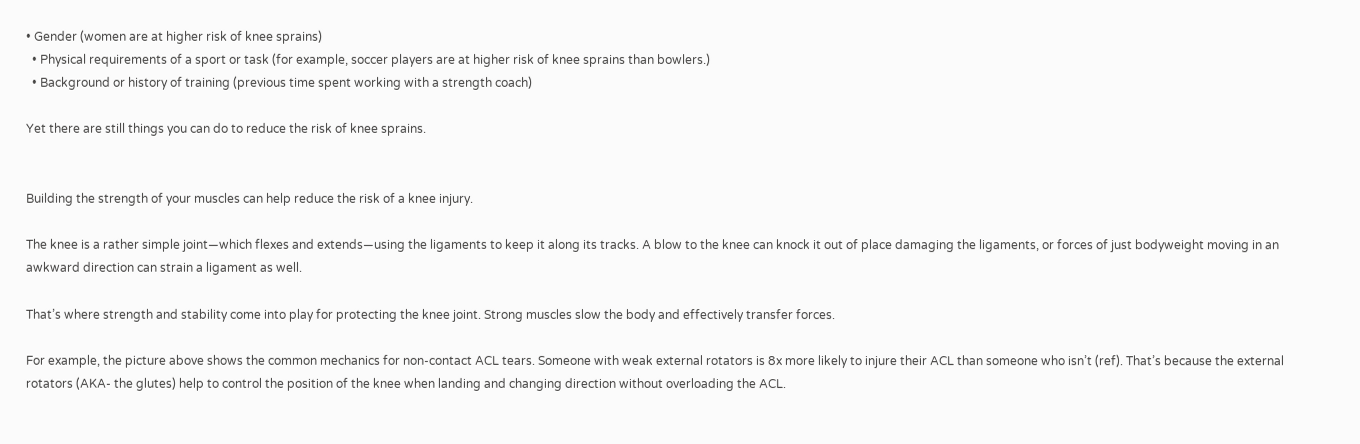• Gender (women are at higher risk of knee sprains)
  • Physical requirements of a sport or task (for example, soccer players are at higher risk of knee sprains than bowlers.)
  • Background or history of training (previous time spent working with a strength coach)

Yet there are still things you can do to reduce the risk of knee sprains.


Building the strength of your muscles can help reduce the risk of a knee injury.

The knee is a rather simple joint—which flexes and extends—using the ligaments to keep it along its tracks. A blow to the knee can knock it out of place damaging the ligaments, or forces of just bodyweight moving in an awkward direction can strain a ligament as well.

That’s where strength and stability come into play for protecting the knee joint. Strong muscles slow the body and effectively transfer forces.

For example, the picture above shows the common mechanics for non-contact ACL tears. Someone with weak external rotators is 8x more likely to injure their ACL than someone who isn’t (ref). That’s because the external rotators (AKA- the glutes) help to control the position of the knee when landing and changing direction without overloading the ACL.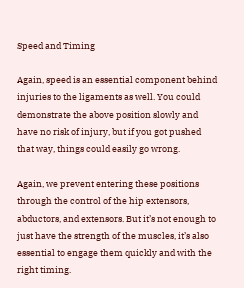Speed and Timing

Again, speed is an essential component behind injuries to the ligaments as well. You could demonstrate the above position slowly and have no risk of injury, but if you got pushed that way, things could easily go wrong.

Again, we prevent entering these positions through the control of the hip extensors, abductors, and extensors. But it’s not enough to just have the strength of the muscles, it’s also essential to engage them quickly and with the right timing.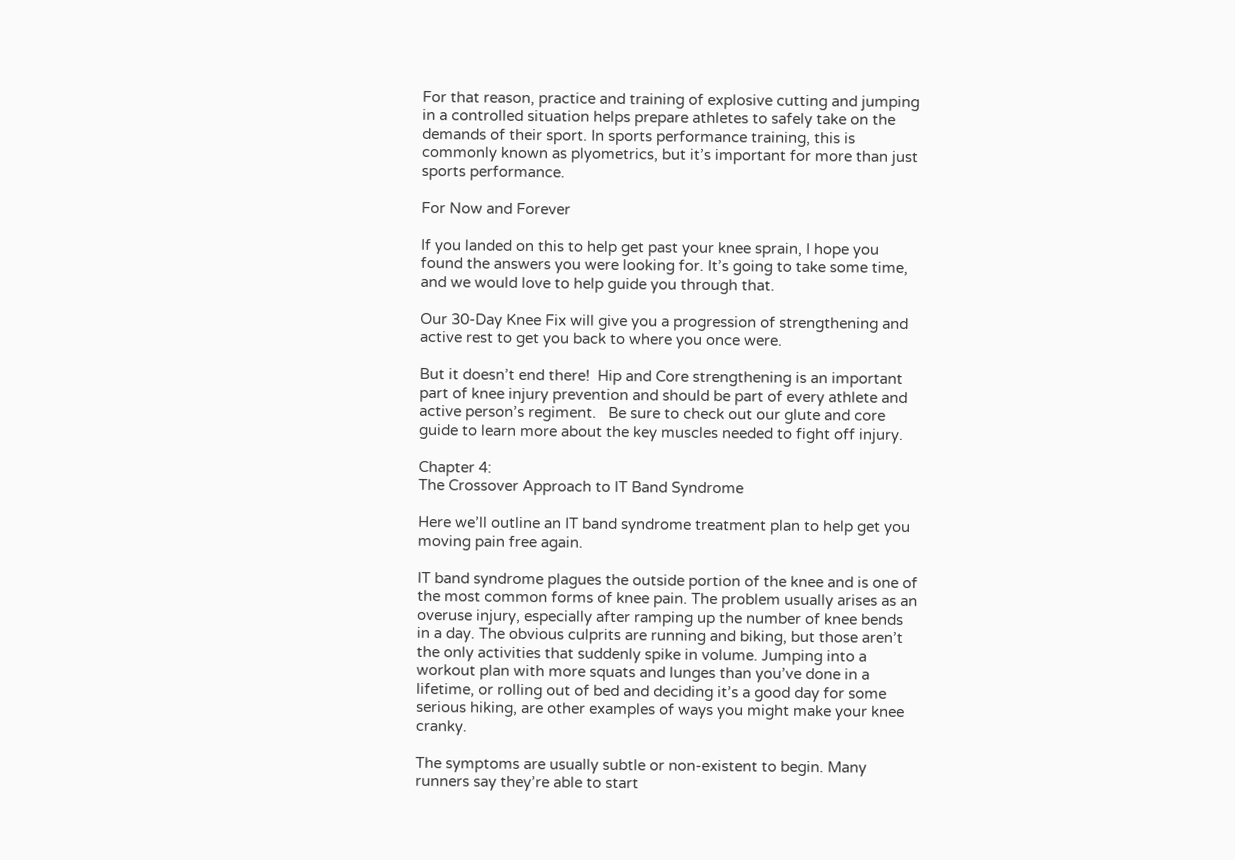For that reason, practice and training of explosive cutting and jumping in a controlled situation helps prepare athletes to safely take on the demands of their sport. In sports performance training, this is commonly known as plyometrics, but it’s important for more than just sports performance.

For Now and Forever

If you landed on this to help get past your knee sprain, I hope you found the answers you were looking for. It’s going to take some time, and we would love to help guide you through that.

Our 30-Day Knee Fix will give you a progression of strengthening and active rest to get you back to where you once were.

But it doesn’t end there!  Hip and Core strengthening is an important part of knee injury prevention and should be part of every athlete and active person’s regiment.   Be sure to check out our glute and core guide to learn more about the key muscles needed to fight off injury.

Chapter 4:
The Crossover Approach to IT Band Syndrome

Here we’ll outline an IT band syndrome treatment plan to help get you moving pain free again.

IT band syndrome plagues the outside portion of the knee and is one of the most common forms of knee pain. The problem usually arises as an overuse injury, especially after ramping up the number of knee bends in a day. The obvious culprits are running and biking, but those aren’t the only activities that suddenly spike in volume. Jumping into a workout plan with more squats and lunges than you’ve done in a lifetime, or rolling out of bed and deciding it’s a good day for some serious hiking, are other examples of ways you might make your knee cranky.

The symptoms are usually subtle or non-existent to begin. Many runners say they’re able to start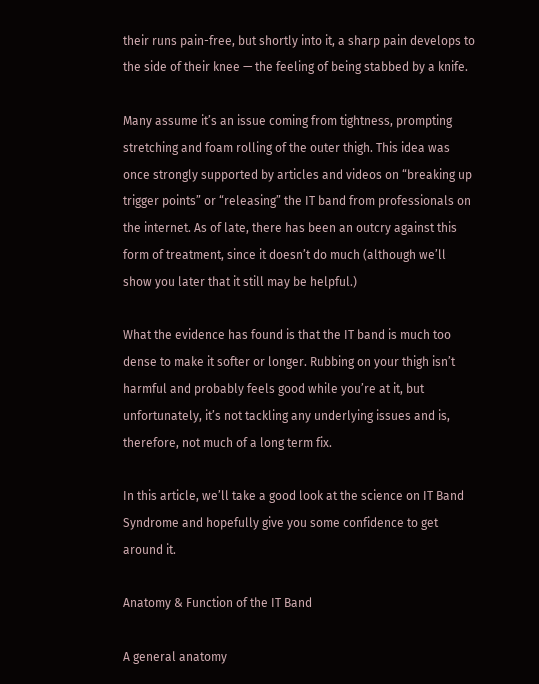their runs pain-free, but shortly into it, a sharp pain develops to the side of their knee — the feeling of being stabbed by a knife.

Many assume it’s an issue coming from tightness, prompting stretching and foam rolling of the outer thigh. This idea was once strongly supported by articles and videos on “breaking up trigger points” or “releasing” the IT band from professionals on the internet. As of late, there has been an outcry against this form of treatment, since it doesn’t do much (although we’ll show you later that it still may be helpful.)

What the evidence has found is that the IT band is much too dense to make it softer or longer. Rubbing on your thigh isn’t harmful and probably feels good while you’re at it, but unfortunately, it’s not tackling any underlying issues and is, therefore, not much of a long term fix.

In this article, we’ll take a good look at the science on IT Band Syndrome and hopefully give you some confidence to get around it.

Anatomy & Function of the IT Band

A general anatomy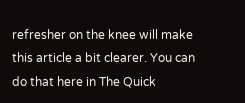refresher on the knee will make this article a bit clearer. You can do that here in The Quick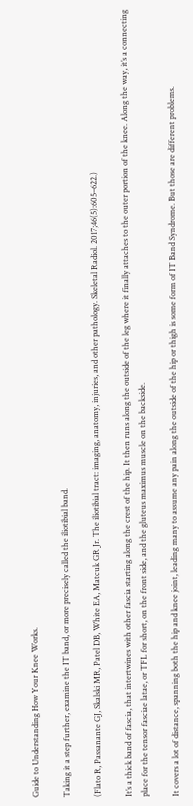Guide to Understanding How Your Knee Works.

Taking it a step further, examine the IT band, or more precisely called the iliotibial band.

(Flato R, Passanante GJ, Skalski MR, Patel DB, White EA, Matcuk GR Jr. The iliotibial tract: imaging, anatomy, injuries, and other pathology. Skeletal Radiol. 2017;46(5):605–622.)

It’s a thick band of fascia, that intertwines with other fascia starting along the crest of the hip. It then runs along the outside of the leg where it finally attaches to the outer portion of the knee. Along the way, it’s a connecting place for the tensor fasciae latae, or TFL for short, on the front side, and the gluteus maximus muscle on the backside.

It covers a lot of distance, spanning both the hip and knee joint, leading many to assume any pain along the outside of the hip or thigh is some form of IT Band Syndrome. But those are different problems.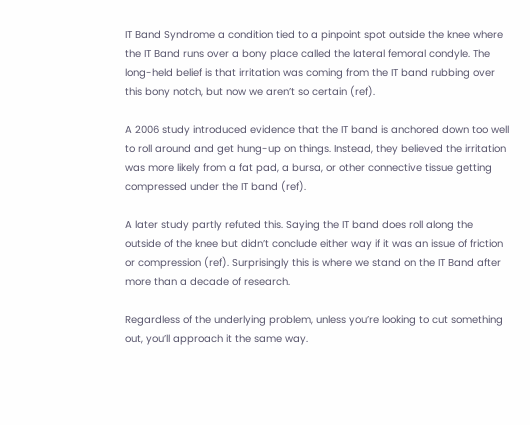IT Band Syndrome a condition tied to a pinpoint spot outside the knee where the IT Band runs over a bony place called the lateral femoral condyle. The long-held belief is that irritation was coming from the IT band rubbing over this bony notch, but now we aren’t so certain (ref).

A 2006 study introduced evidence that the IT band is anchored down too well to roll around and get hung-up on things. Instead, they believed the irritation was more likely from a fat pad, a bursa, or other connective tissue getting compressed under the IT band (ref).

A later study partly refuted this. Saying the IT band does roll along the outside of the knee but didn’t conclude either way if it was an issue of friction or compression (ref). Surprisingly this is where we stand on the IT Band after more than a decade of research.

Regardless of the underlying problem, unless you’re looking to cut something out, you’ll approach it the same way.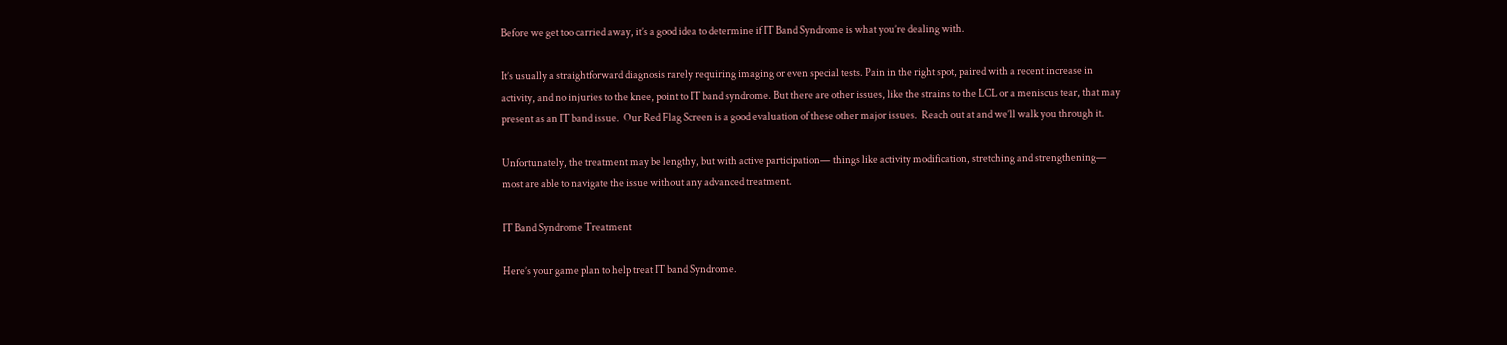Before we get too carried away, it’s a good idea to determine if IT Band Syndrome is what you’re dealing with.

It’s usually a straightforward diagnosis rarely requiring imaging or even special tests. Pain in the right spot, paired with a recent increase in activity, and no injuries to the knee, point to IT band syndrome. But there are other issues, like the strains to the LCL or a meniscus tear, that may present as an IT band issue.  Our Red Flag Screen is a good evaluation of these other major issues.  Reach out at and we’ll walk you through it.

Unfortunately, the treatment may be lengthy, but with active participation— things like activity modification, stretching and strengthening— most are able to navigate the issue without any advanced treatment.

IT Band Syndrome Treatment

Here’s your game plan to help treat IT band Syndrome.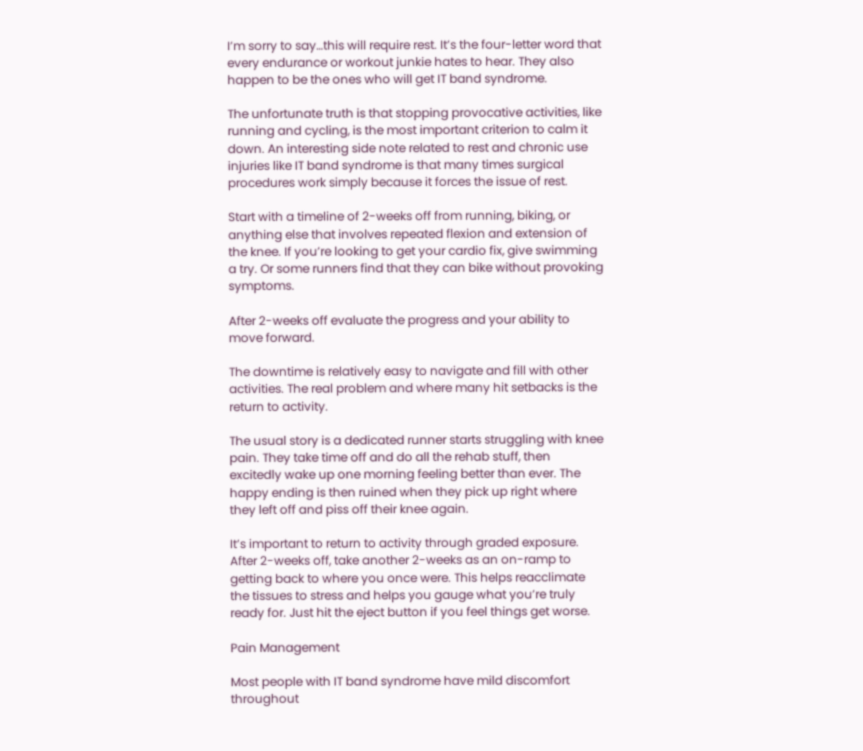I’m sorry to say…this will require rest. It’s the four-letter word that every endurance or workout junkie hates to hear. They also happen to be the ones who will get IT band syndrome.

The unfortunate truth is that stopping provocative activities, like running and cycling, is the most important criterion to calm it down. An interesting side note related to rest and chronic use injuries like IT band syndrome is that many times surgical procedures work simply because it forces the issue of rest.

Start with a timeline of 2-weeks off from running, biking, or anything else that involves repeated flexion and extension of the knee. If you’re looking to get your cardio fix, give swimming a try. Or some runners find that they can bike without provoking symptoms.

After 2-weeks off evaluate the progress and your ability to move forward.

The downtime is relatively easy to navigate and fill with other activities. The real problem and where many hit setbacks is the return to activity.

The usual story is a dedicated runner starts struggling with knee pain. They take time off and do all the rehab stuff, then excitedly wake up one morning feeling better than ever. The happy ending is then ruined when they pick up right where they left off and piss off their knee again.

It’s important to return to activity through graded exposure. After 2-weeks off, take another 2-weeks as an on-ramp to getting back to where you once were. This helps reacclimate the tissues to stress and helps you gauge what you’re truly ready for. Just hit the eject button if you feel things get worse.

Pain Management

Most people with IT band syndrome have mild discomfort throughout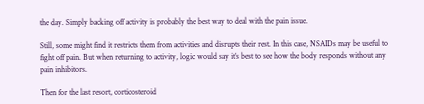the day. Simply backing off activity is probably the best way to deal with the pain issue.

Still, some might find it restricts them from activities and disrupts their rest. In this case, NSAIDs may be useful to fight off pain. But when returning to activity, logic would say it’s best to see how the body responds without any pain inhibitors.

Then for the last resort, corticosteroid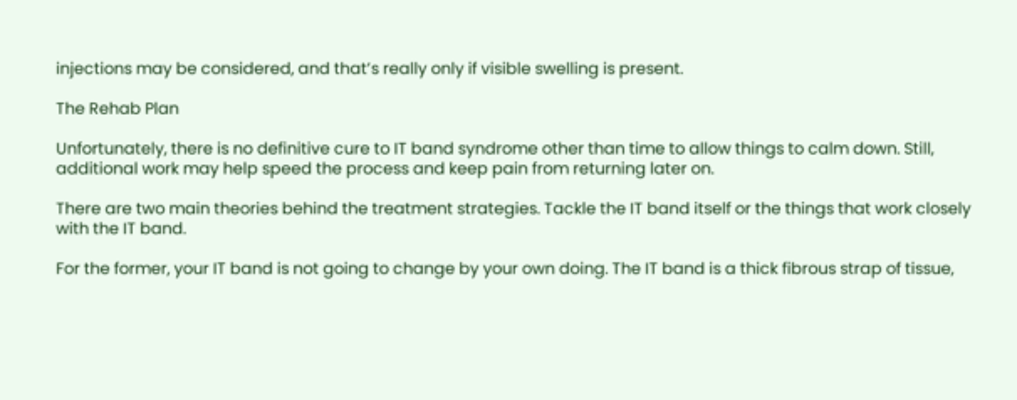injections may be considered, and that’s really only if visible swelling is present.

The Rehab Plan

Unfortunately, there is no definitive cure to IT band syndrome other than time to allow things to calm down. Still, additional work may help speed the process and keep pain from returning later on.

There are two main theories behind the treatment strategies. Tackle the IT band itself or the things that work closely with the IT band.

For the former, your IT band is not going to change by your own doing. The IT band is a thick fibrous strap of tissue,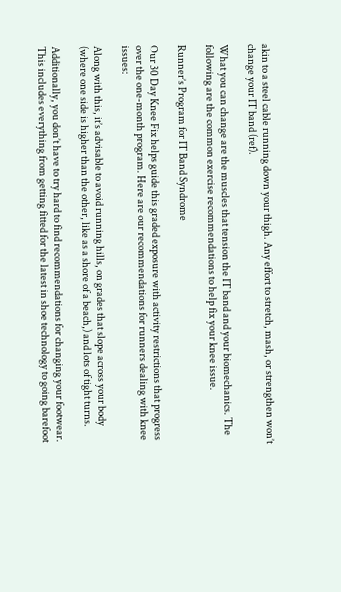akin to a steel cable running down your thigh. Any effort to stretch, mash, or strengthen won’t change your IT band (ref).

What you can change are the muscles that tension the IT band and your biomechanics. The following are the common exercise recommendations to help fix your knee issue.

Runner’s Program for IT Band Syndrome

Our 30 Day Knee Fix helps guide this graded exposure with activity restrictions that progress over the one-month program. Here are our recommendations for runners dealing with knee issues:

Along with this, it’s advisable to avoid running hills, on grades that slope across your body (where one side is higher than the other, like as a shore of a beach,) and lots of tight turns.

Additionally, you don’t have to try hard to find recommendations for changing your footwear. This includes everything from getting fitted for the latest in shoe technology to going barefoot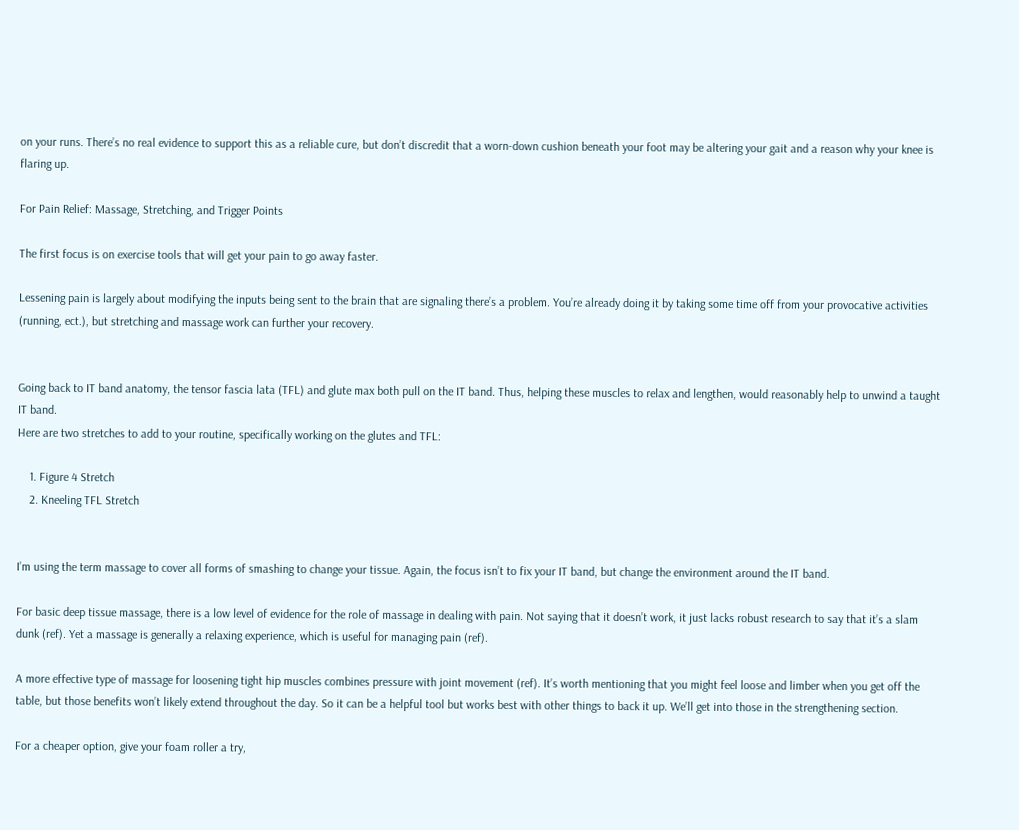on your runs. There’s no real evidence to support this as a reliable cure, but don’t discredit that a worn-down cushion beneath your foot may be altering your gait and a reason why your knee is flaring up.

For Pain Relief: Massage, Stretching, and Trigger Points

The first focus is on exercise tools that will get your pain to go away faster.

Lessening pain is largely about modifying the inputs being sent to the brain that are signaling there’s a problem. You’re already doing it by taking some time off from your provocative activities (running, ect.), but stretching and massage work can further your recovery.


Going back to IT band anatomy, the tensor fascia lata (TFL) and glute max both pull on the IT band. Thus, helping these muscles to relax and lengthen, would reasonably help to unwind a taught IT band.
Here are two stretches to add to your routine, specifically working on the glutes and TFL:

    1. Figure 4 Stretch
    2. Kneeling TFL Stretch


I’m using the term massage to cover all forms of smashing to change your tissue. Again, the focus isn’t to fix your IT band, but change the environment around the IT band.

For basic deep tissue massage, there is a low level of evidence for the role of massage in dealing with pain. Not saying that it doesn’t work, it just lacks robust research to say that it’s a slam dunk (ref). Yet a massage is generally a relaxing experience, which is useful for managing pain (ref).

A more effective type of massage for loosening tight hip muscles combines pressure with joint movement (ref). It’s worth mentioning that you might feel loose and limber when you get off the table, but those benefits won’t likely extend throughout the day. So it can be a helpful tool but works best with other things to back it up. We’ll get into those in the strengthening section.

For a cheaper option, give your foam roller a try,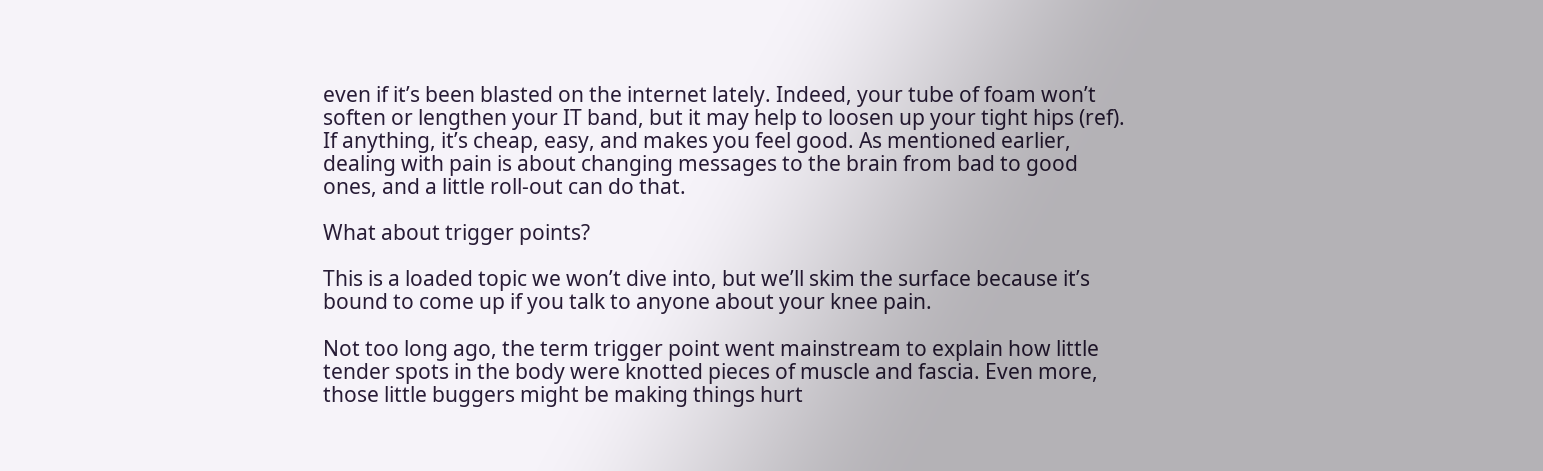even if it’s been blasted on the internet lately. Indeed, your tube of foam won’t soften or lengthen your IT band, but it may help to loosen up your tight hips (ref). If anything, it’s cheap, easy, and makes you feel good. As mentioned earlier, dealing with pain is about changing messages to the brain from bad to good ones, and a little roll-out can do that.

What about trigger points?

This is a loaded topic we won’t dive into, but we’ll skim the surface because it’s bound to come up if you talk to anyone about your knee pain.

Not too long ago, the term trigger point went mainstream to explain how little tender spots in the body were knotted pieces of muscle and fascia. Even more, those little buggers might be making things hurt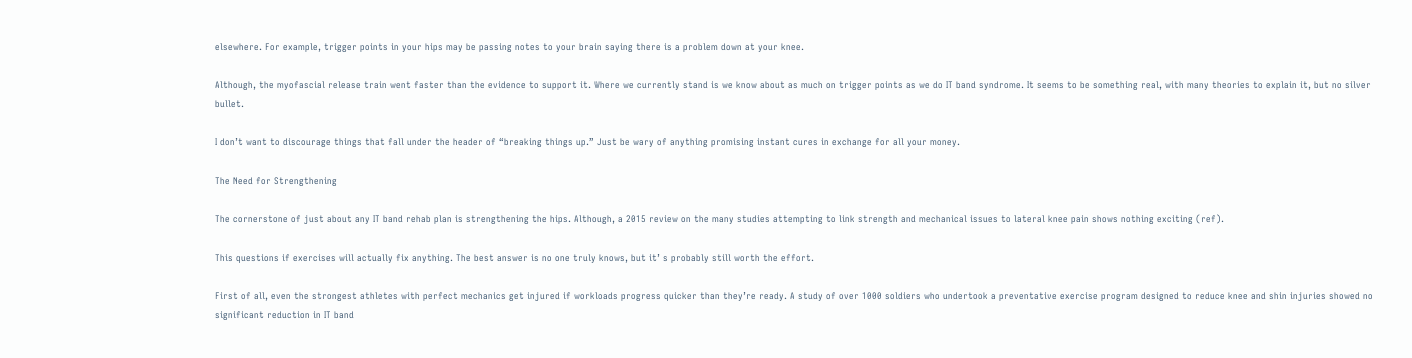elsewhere. For example, trigger points in your hips may be passing notes to your brain saying there is a problem down at your knee.

Although, the myofascial release train went faster than the evidence to support it. Where we currently stand is we know about as much on trigger points as we do IT band syndrome. It seems to be something real, with many theories to explain it, but no silver bullet.

I don’t want to discourage things that fall under the header of “breaking things up.” Just be wary of anything promising instant cures in exchange for all your money.

The Need for Strengthening

The cornerstone of just about any IT band rehab plan is strengthening the hips. Although, a 2015 review on the many studies attempting to link strength and mechanical issues to lateral knee pain shows nothing exciting (ref).

This questions if exercises will actually fix anything. The best answer is no one truly knows, but it’ s probably still worth the effort.

First of all, even the strongest athletes with perfect mechanics get injured if workloads progress quicker than they’re ready. A study of over 1000 soldiers who undertook a preventative exercise program designed to reduce knee and shin injuries showed no significant reduction in IT band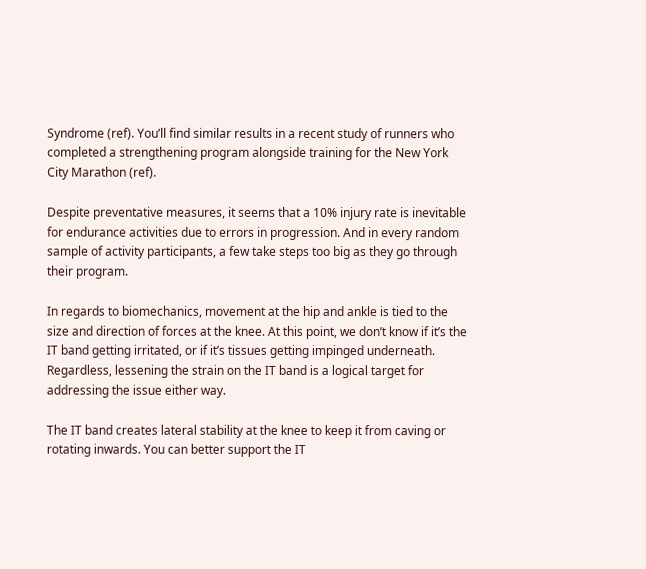Syndrome (ref). You’ll find similar results in a recent study of runners who completed a strengthening program alongside training for the New York City Marathon (ref).

Despite preventative measures, it seems that a 10% injury rate is inevitable for endurance activities due to errors in progression. And in every random sample of activity participants, a few take steps too big as they go through their program.

In regards to biomechanics, movement at the hip and ankle is tied to the size and direction of forces at the knee. At this point, we don’t know if it’s the IT band getting irritated, or if it’s tissues getting impinged underneath.  Regardless, lessening the strain on the IT band is a logical target for addressing the issue either way.

The IT band creates lateral stability at the knee to keep it from caving or rotating inwards. You can better support the IT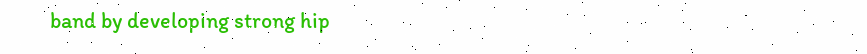band by developing strong hip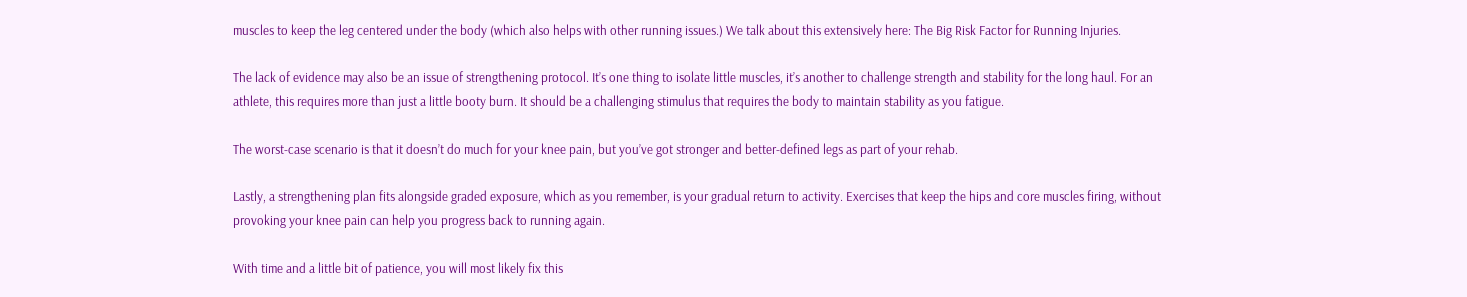muscles to keep the leg centered under the body (which also helps with other running issues.) We talk about this extensively here: The Big Risk Factor for Running Injuries.

The lack of evidence may also be an issue of strengthening protocol. It’s one thing to isolate little muscles, it’s another to challenge strength and stability for the long haul. For an athlete, this requires more than just a little booty burn. It should be a challenging stimulus that requires the body to maintain stability as you fatigue.

The worst-case scenario is that it doesn’t do much for your knee pain, but you’ve got stronger and better-defined legs as part of your rehab.

Lastly, a strengthening plan fits alongside graded exposure, which as you remember, is your gradual return to activity. Exercises that keep the hips and core muscles firing, without provoking your knee pain can help you progress back to running again.

With time and a little bit of patience, you will most likely fix this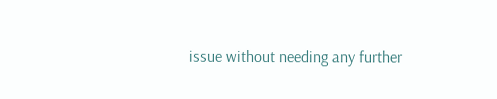issue without needing any further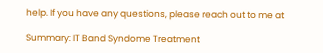help. If you have any questions, please reach out to me at

Summary: IT Band Syndome Treatment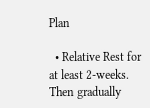Plan

  • Relative Rest for at least 2-weeks.  Then gradually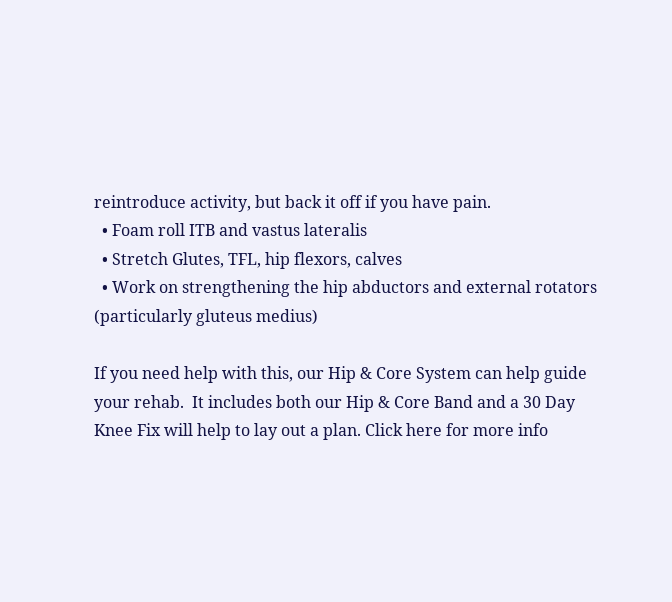reintroduce activity, but back it off if you have pain.
  • Foam roll ITB and vastus lateralis
  • Stretch Glutes, TFL, hip flexors, calves
  • Work on strengthening the hip abductors and external rotators (particularly gluteus medius)

If you need help with this, our Hip & Core System can help guide your rehab.  It includes both our Hip & Core Band and a 30 Day Knee Fix will help to lay out a plan. Click here for more info